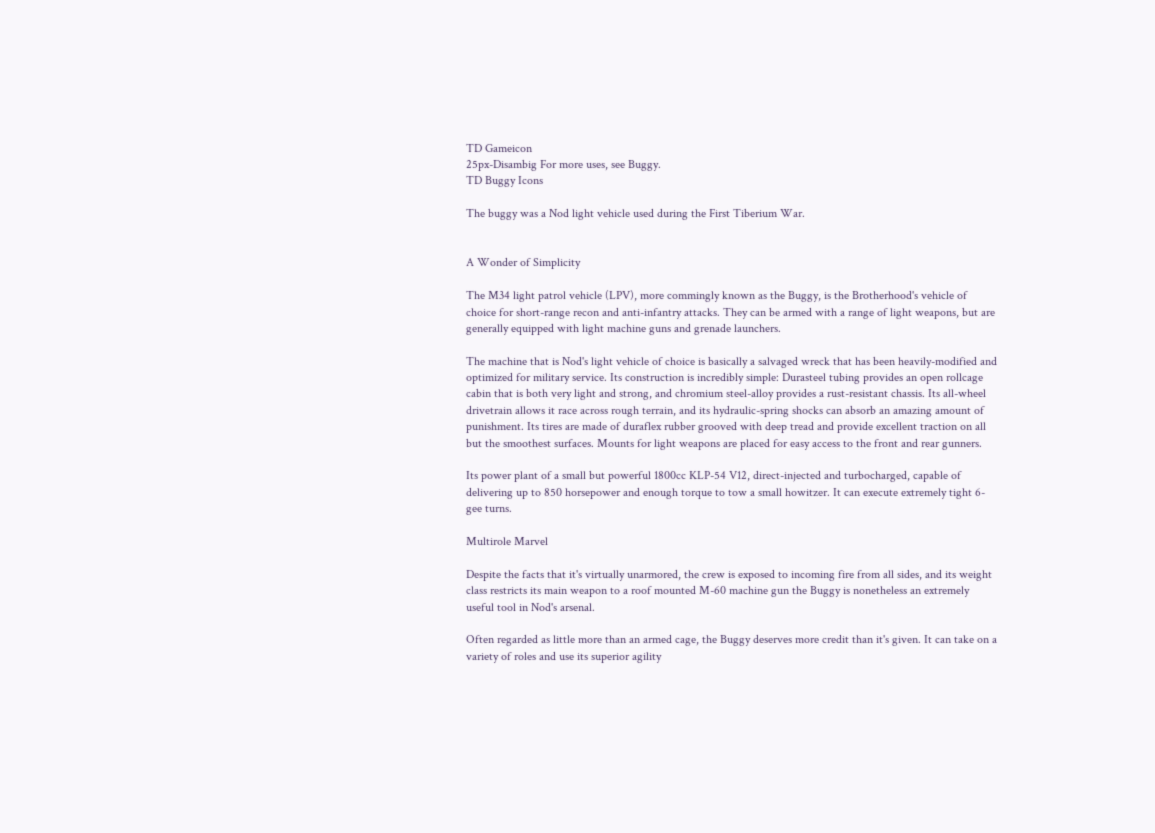TD Gameicon
25px-Disambig For more uses, see Buggy.
TD Buggy Icons

The buggy was a Nod light vehicle used during the First Tiberium War.


A Wonder of Simplicity

The M34 light patrol vehicle (LPV), more commingly known as the Buggy, is the Brotherhood's vehicle of choice for short-range recon and anti-infantry attacks. They can be armed with a range of light weapons, but are generally equipped with light machine guns and grenade launchers.

The machine that is Nod's light vehicle of choice is basically a salvaged wreck that has been heavily-modified and optimized for military service. Its construction is incredibly simple: Durasteel tubing provides an open rollcage cabin that is both very light and strong, and chromium steel-alloy provides a rust-resistant chassis. Its all-wheel drivetrain allows it race across rough terrain, and its hydraulic-spring shocks can absorb an amazing amount of punishment. Its tires are made of duraflex rubber grooved with deep tread and provide excellent traction on all but the smoothest surfaces. Mounts for light weapons are placed for easy access to the front and rear gunners.

Its power plant of a small but powerful 1800cc KLP-54 V12, direct-injected and turbocharged, capable of delivering up to 850 horsepower and enough torque to tow a small howitzer. It can execute extremely tight 6-gee turns.

Multirole Marvel

Despite the facts that it's virtually unarmored, the crew is exposed to incoming fire from all sides, and its weight class restricts its main weapon to a roof mounted M-60 machine gun the Buggy is nonetheless an extremely useful tool in Nod's arsenal.

Often regarded as little more than an armed cage, the Buggy deserves more credit than it's given. It can take on a variety of roles and use its superior agility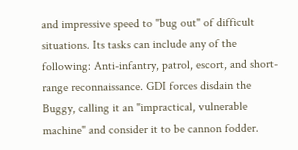and impressive speed to "bug out" of difficult situations. Its tasks can include any of the following: Anti-infantry, patrol, escort, and short-range reconnaissance. GDI forces disdain the Buggy, calling it an "impractical, vulnerable machine" and consider it to be cannon fodder.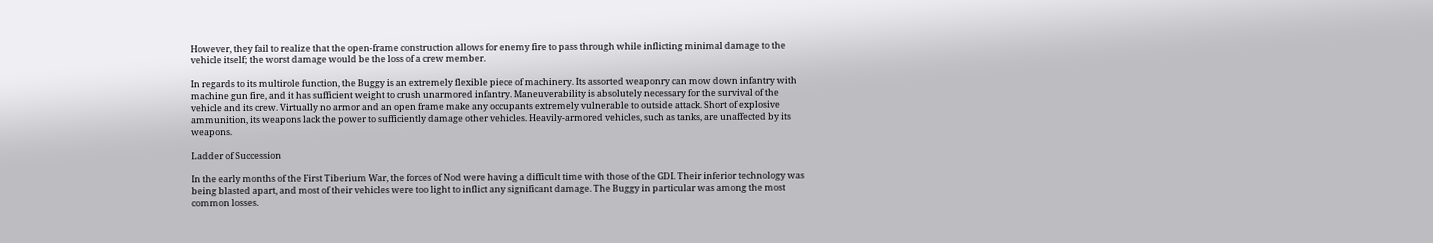However, they fail to realize that the open-frame construction allows for enemy fire to pass through while inflicting minimal damage to the vehicle itself; the worst damage would be the loss of a crew member.

In regards to its multirole function, the Buggy is an extremely flexible piece of machinery. Its assorted weaponry can mow down infantry with machine gun fire, and it has sufficient weight to crush unarmored infantry. Maneuverability is absolutely necessary for the survival of the vehicle and its crew. Virtually no armor and an open frame make any occupants extremely vulnerable to outside attack. Short of explosive ammunition, its weapons lack the power to sufficiently damage other vehicles. Heavily-armored vehicles, such as tanks, are unaffected by its weapons.

Ladder of Succession

In the early months of the First Tiberium War, the forces of Nod were having a difficult time with those of the GDI. Their inferior technology was being blasted apart, and most of their vehicles were too light to inflict any significant damage. The Buggy in particular was among the most common losses.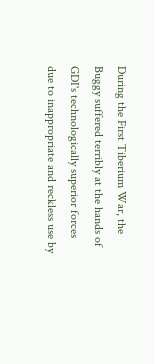During the First Tiberium War, the Buggy suffered terribly at the hands of GDI's technologically superior forces due to inappropriate and reckless use by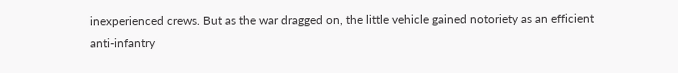inexperienced crews. But as the war dragged on, the little vehicle gained notoriety as an efficient anti-infantry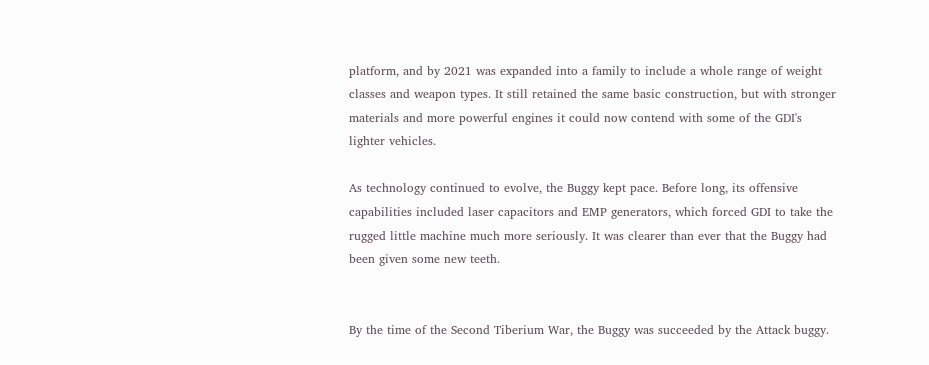platform, and by 2021 was expanded into a family to include a whole range of weight classes and weapon types. It still retained the same basic construction, but with stronger materials and more powerful engines it could now contend with some of the GDI's lighter vehicles.

As technology continued to evolve, the Buggy kept pace. Before long, its offensive capabilities included laser capacitors and EMP generators, which forced GDI to take the rugged little machine much more seriously. It was clearer than ever that the Buggy had been given some new teeth.


By the time of the Second Tiberium War, the Buggy was succeeded by the Attack buggy.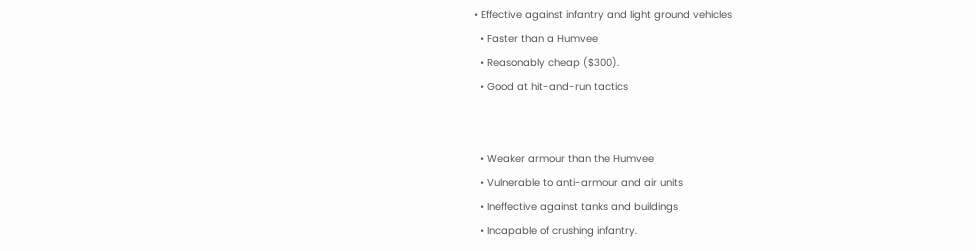• Effective against infantry and light ground vehicles
  • Faster than a Humvee
  • Reasonably cheap ($300).
  • Good at hit-and-run tactics


  • Weaker armour than the Humvee
  • Vulnerable to anti-armour and air units
  • Ineffective against tanks and buildings
  • Incapable of crushing infantry.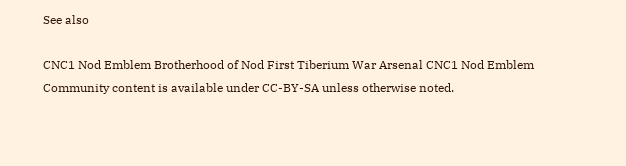See also

CNC1 Nod Emblem Brotherhood of Nod First Tiberium War Arsenal CNC1 Nod Emblem
Community content is available under CC-BY-SA unless otherwise noted.